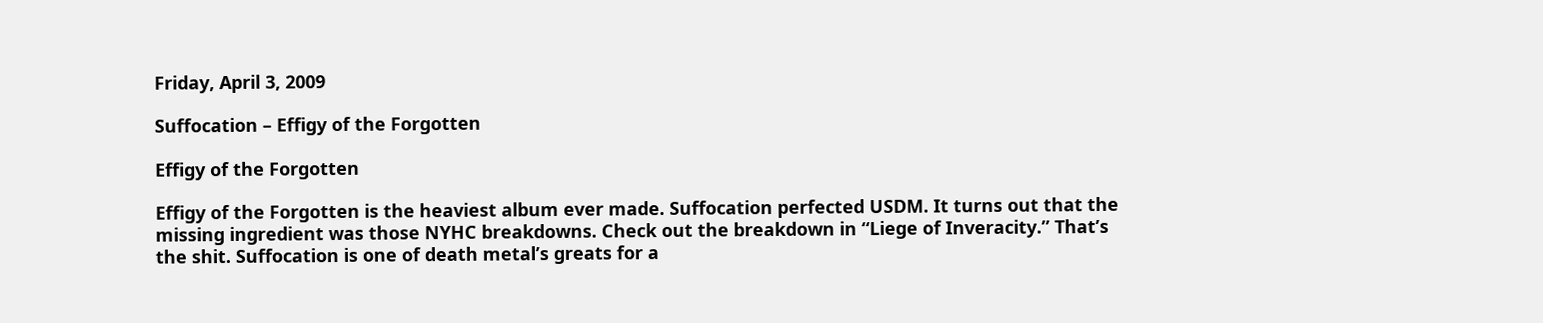Friday, April 3, 2009

Suffocation – Effigy of the Forgotten

Effigy of the Forgotten

Effigy of the Forgotten is the heaviest album ever made. Suffocation perfected USDM. It turns out that the missing ingredient was those NYHC breakdowns. Check out the breakdown in “Liege of Inveracity.” That’s the shit. Suffocation is one of death metal’s greats for a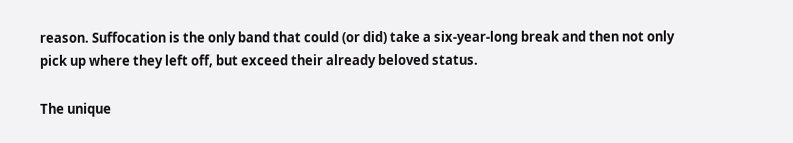reason. Suffocation is the only band that could (or did) take a six-year-long break and then not only pick up where they left off, but exceed their already beloved status.

The unique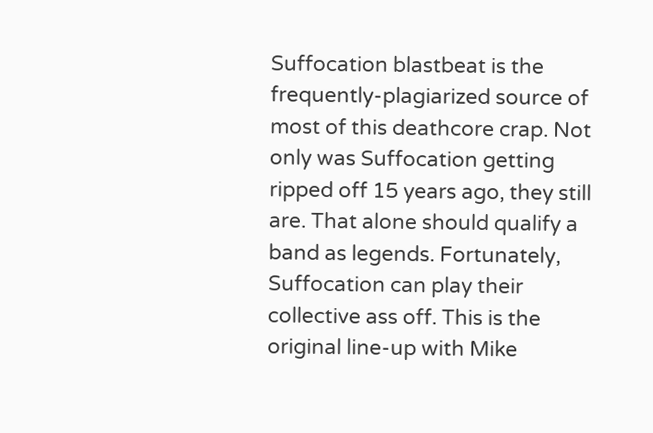Suffocation blastbeat is the frequently-plagiarized source of most of this deathcore crap. Not only was Suffocation getting ripped off 15 years ago, they still are. That alone should qualify a band as legends. Fortunately, Suffocation can play their collective ass off. This is the original line-up with Mike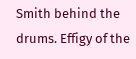Smith behind the drums. Effigy of the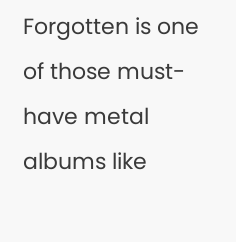Forgotten is one of those must-have metal albums like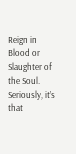Reign in Blood or Slaughter of the Soul. Seriously, it’s that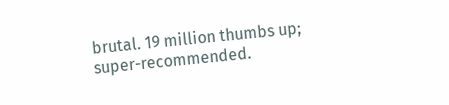brutal. 19 million thumbs up; super-recommended.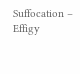Suffocation – Effigy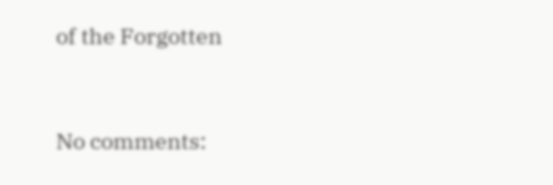of the Forgotten


No comments: